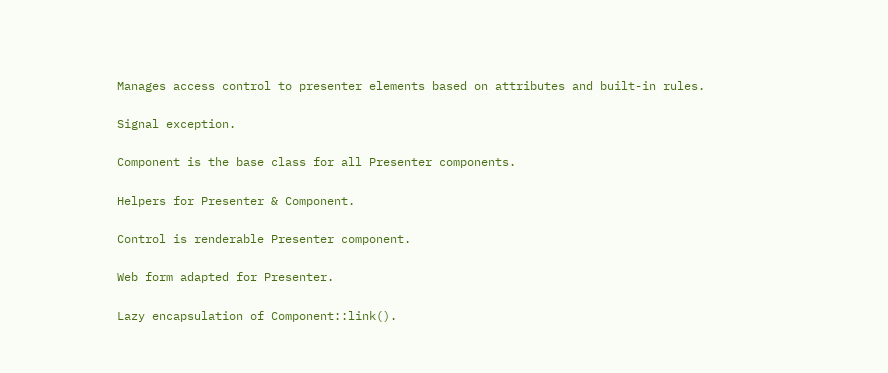Manages access control to presenter elements based on attributes and built-in rules.

Signal exception.

Component is the base class for all Presenter components.

Helpers for Presenter & Component.

Control is renderable Presenter component.

Web form adapted for Presenter.

Lazy encapsulation of Component::link().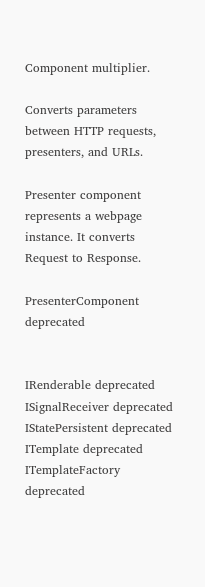Component multiplier.

Converts parameters between HTTP requests, presenters, and URLs.

Presenter component represents a webpage instance. It converts Request to Response.

PresenterComponent deprecated


IRenderable deprecated
ISignalReceiver deprecated
IStatePersistent deprecated
ITemplate deprecated
ITemplateFactory deprecated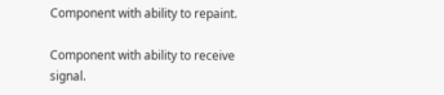Component with ability to repaint.

Component with ability to receive signal.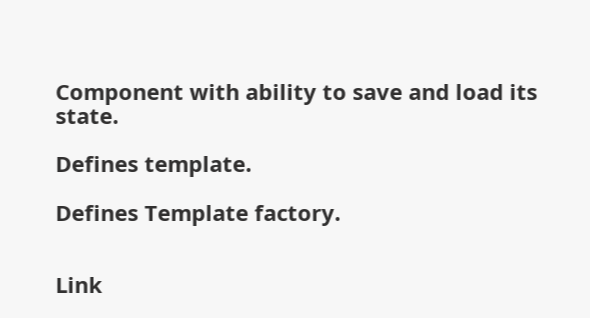Component with ability to save and load its state.

Defines template.

Defines Template factory.


Link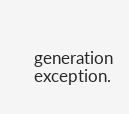generation exception.